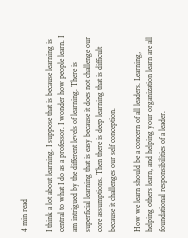4 min read

I think a lot about learning. I suppose that is because learning is central to what I do as a professor. I wonder how people learn. I am intrigued by the different levels of learning. There is superficial learning that is easy because it does not challenge our core assumptions. Then there is deep learning that is difficult because it challenges our self conception.

How we learn should be a concern of all leaders. Learning, helping others learn, and helping your organization learn are all foundational responsibilities of a leader.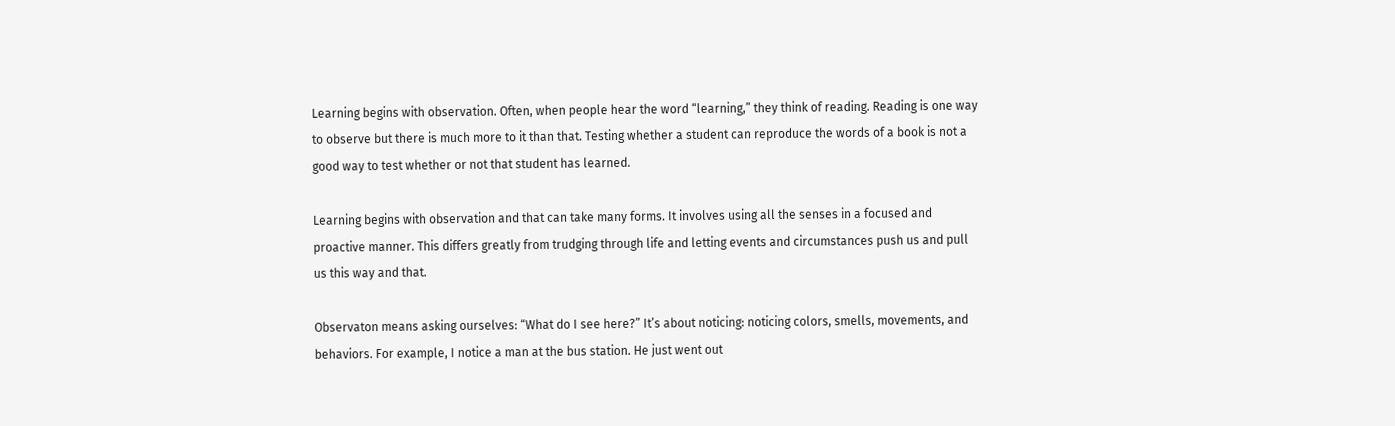Learning begins with observation. Often, when people hear the word “learning,” they think of reading. Reading is one way to observe but there is much more to it than that. Testing whether a student can reproduce the words of a book is not a good way to test whether or not that student has learned.

Learning begins with observation and that can take many forms. It involves using all the senses in a focused and proactive manner. This differs greatly from trudging through life and letting events and circumstances push us and pull us this way and that.

Observaton means asking ourselves: “What do I see here?” It’s about noticing: noticing colors, smells, movements, and behaviors. For example, I notice a man at the bus station. He just went out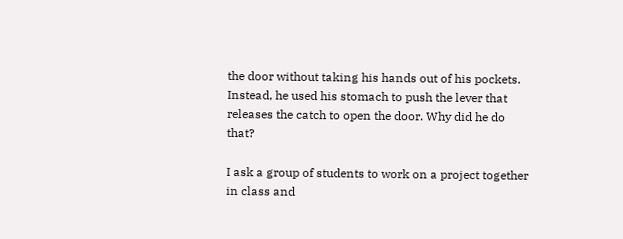the door without taking his hands out of his pockets. Instead, he used his stomach to push the lever that releases the catch to open the door. Why did he do that?

I ask a group of students to work on a project together in class and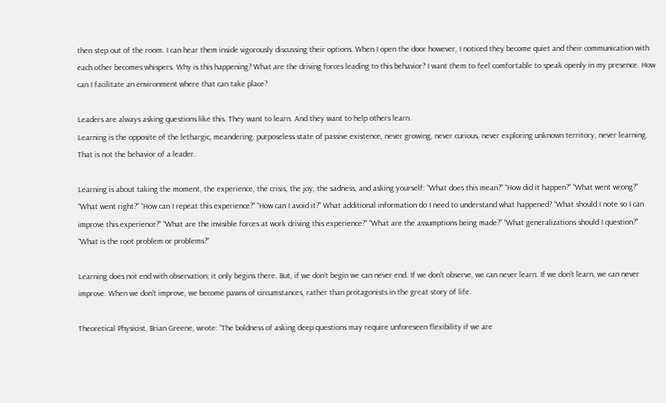then step out of the room. I can hear them inside vigorously discussing their options. When I open the door however, I noticed they become quiet and their communication with each other becomes whispers. Why is this happening? What are the driving forces leading to this behavior? I want them to feel comfortable to speak openly in my presence. How can I facilitate an environment where that can take place?

Leaders are always asking questions like this. They want to learn. And they want to help others learn.
Learning is the opposite of the lethargic, meandering, purposeless state of passive existence, never growing, never curious, never exploring unknown territory, never learning. That is not the behavior of a leader.

Learning is about taking the moment, the experience, the crisis, the joy, the sadness, and asking yourself: “What does this mean?” “How did it happen?” “What went wrong?” “What went right?” “How can I repeat this experience?” “How can I avoid it?” What additional information do I need to understand what happened? “What should I note so I can improve this experience?” “What are the invisible forces at work driving this experience?” “What are the assumptions being made?” “What generalizations should I question?” “What is the root problem or problems?”

Learning does not end with observation; it only begins there. But, if we don’t begin we can never end. If we don’t observe, we can never learn. If we don’t learn, we can never improve. When we don’t improve, we become pawns of circumstances, rather than protagonists in the great story of life.

Theoretical Physicist, Brian Greene, wrote: “The boldness of asking deep questions may require unforeseen flexibility if we are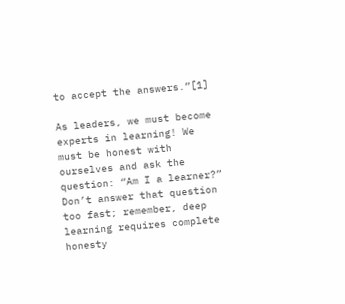to accept the answers.”[1]

As leaders, we must become experts in learning! We must be honest with ourselves and ask the question: “Am I a learner?” Don’t answer that question too fast; remember, deep learning requires complete honesty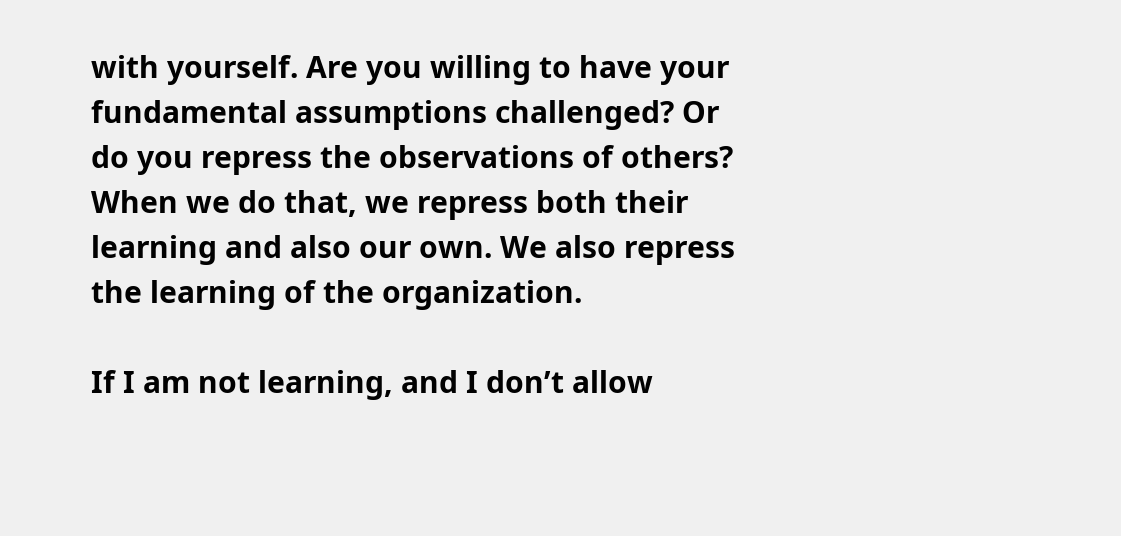with yourself. Are you willing to have your fundamental assumptions challenged? Or do you repress the observations of others? When we do that, we repress both their learning and also our own. We also repress the learning of the organization.

If I am not learning, and I don’t allow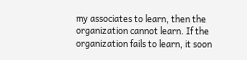my associates to learn, then the organization cannot learn. If the organization fails to learn, it soon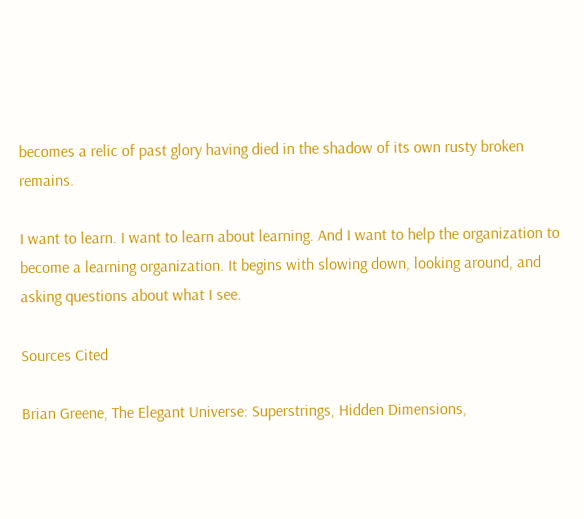becomes a relic of past glory having died in the shadow of its own rusty broken remains.

I want to learn. I want to learn about learning. And I want to help the organization to become a learning organization. It begins with slowing down, looking around, and asking questions about what I see.

Sources Cited

Brian Greene, The Elegant Universe: Superstrings, Hidden Dimensions,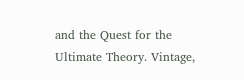and the Quest for the Ultimate Theory. Vintage,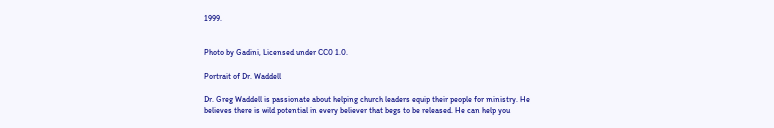1999.


Photo by Gadini, Licensed under CC0 1.0.

Portrait of Dr. Waddell

Dr. Greg Waddell is passionate about helping church leaders equip their people for ministry. He believes there is wild potential in every believer that begs to be released. He can help you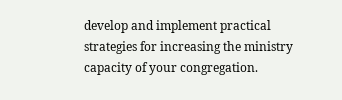develop and implement practical strategies for increasing the ministry capacity of your congregation.